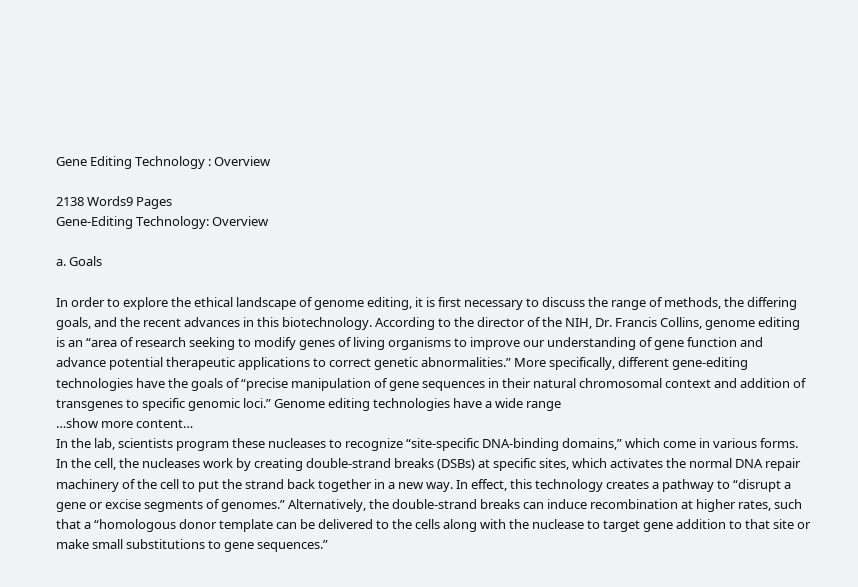Gene Editing Technology : Overview

2138 Words9 Pages
Gene-Editing Technology: Overview

a. Goals

In order to explore the ethical landscape of genome editing, it is first necessary to discuss the range of methods, the differing goals, and the recent advances in this biotechnology. According to the director of the NIH, Dr. Francis Collins, genome editing is an “area of research seeking to modify genes of living organisms to improve our understanding of gene function and advance potential therapeutic applications to correct genetic abnormalities.” More specifically, different gene-editing technologies have the goals of “precise manipulation of gene sequences in their natural chromosomal context and addition of transgenes to specific genomic loci.” Genome editing technologies have a wide range
…show more content…
In the lab, scientists program these nucleases to recognize “site-specific DNA-binding domains,” which come in various forms. In the cell, the nucleases work by creating double-strand breaks (DSBs) at specific sites, which activates the normal DNA repair machinery of the cell to put the strand back together in a new way. In effect, this technology creates a pathway to “disrupt a gene or excise segments of genomes.” Alternatively, the double-strand breaks can induce recombination at higher rates, such that a “homologous donor template can be delivered to the cells along with the nuclease to target gene addition to that site or make small substitutions to gene sequences.”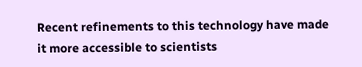Recent refinements to this technology have made it more accessible to scientists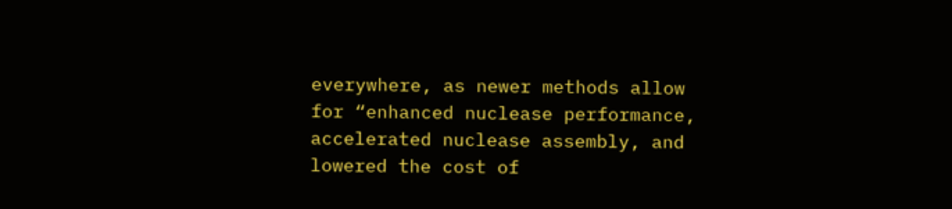everywhere, as newer methods allow for “enhanced nuclease performance, accelerated nuclease assembly, and lowered the cost of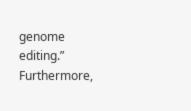genome editing.” Furthermore,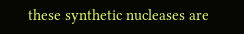these synthetic nucleases are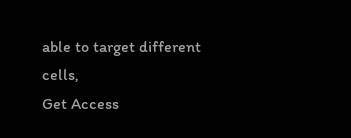able to target different cells,
Get Access